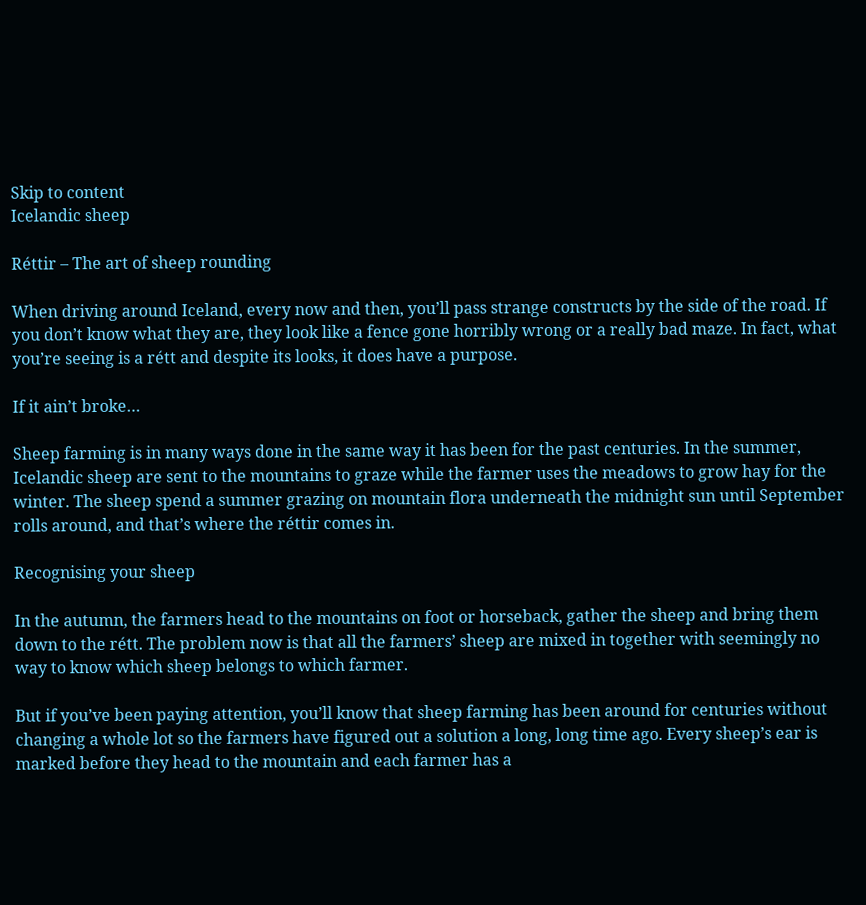Skip to content
Icelandic sheep

Réttir – The art of sheep rounding

When driving around Iceland, every now and then, you’ll pass strange constructs by the side of the road. If you don’t know what they are, they look like a fence gone horribly wrong or a really bad maze. In fact, what you’re seeing is a rétt and despite its looks, it does have a purpose.

If it ain’t broke…

Sheep farming is in many ways done in the same way it has been for the past centuries. In the summer, Icelandic sheep are sent to the mountains to graze while the farmer uses the meadows to grow hay for the winter. The sheep spend a summer grazing on mountain flora underneath the midnight sun until September rolls around, and that’s where the réttir comes in.

Recognising your sheep

In the autumn, the farmers head to the mountains on foot or horseback, gather the sheep and bring them down to the rétt. The problem now is that all the farmers’ sheep are mixed in together with seemingly no way to know which sheep belongs to which farmer.

But if you’ve been paying attention, you’ll know that sheep farming has been around for centuries without changing a whole lot so the farmers have figured out a solution a long, long time ago. Every sheep’s ear is marked before they head to the mountain and each farmer has a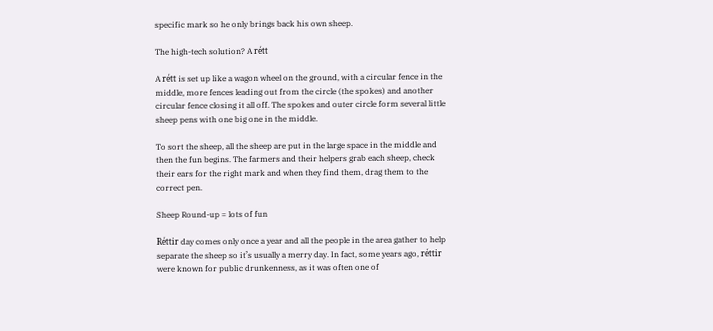specific mark so he only brings back his own sheep.

The high-tech solution? A rétt

A rétt is set up like a wagon wheel on the ground, with a circular fence in the middle, more fences leading out from the circle (the spokes) and another circular fence closing it all off. The spokes and outer circle form several little sheep pens with one big one in the middle.

To sort the sheep, all the sheep are put in the large space in the middle and then the fun begins. The farmers and their helpers grab each sheep, check their ears for the right mark and when they find them, drag them to the correct pen.

Sheep Round-up = lots of fun

Réttir day comes only once a year and all the people in the area gather to help separate the sheep so it’s usually a merry day. In fact, some years ago, réttir were known for public drunkenness, as it was often one of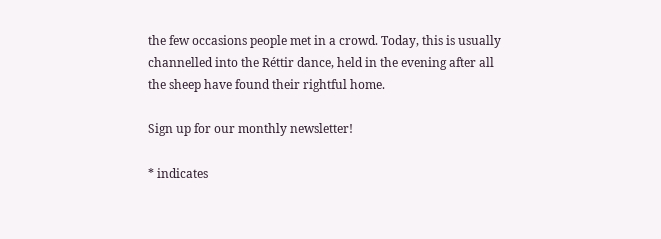the few occasions people met in a crowd. Today, this is usually channelled into the Réttir dance, held in the evening after all the sheep have found their rightful home.

Sign up for our monthly newsletter!

* indicates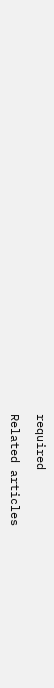required

Related articles